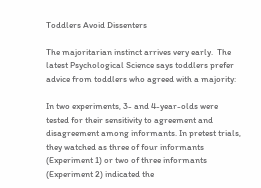Toddlers Avoid Dissenters

The majoritarian instinct arrives very early.  The latest Psychological Science says toddlers prefer advice from toddlers who agreed with a majority:

In two experiments, 3- and 4-year-olds were tested for their sensitivity to agreement and disagreement among informants. In pretest trials, they watched as three of four informants (Experiment 1) or two of three informants (Experiment 2) indicated the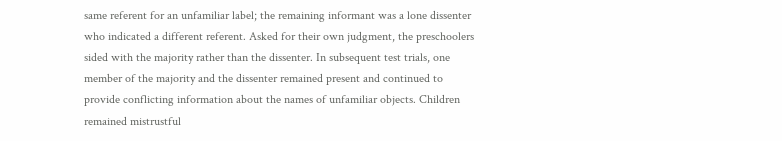same referent for an unfamiliar label; the remaining informant was a lone dissenter who indicated a different referent. Asked for their own judgment, the preschoolers sided with the majority rather than the dissenter. In subsequent test trials, one member of the majority and the dissenter remained present and continued to provide conflicting information about the names of unfamiliar objects. Children remained mistrustful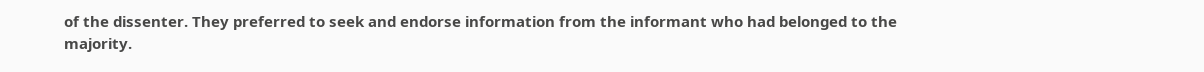of the dissenter. They preferred to seek and endorse information from the informant who had belonged to the majority.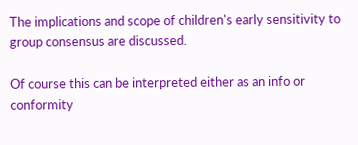The implications and scope of children's early sensitivity to group consensus are discussed.

Of course this can be interpreted either as an info or conformity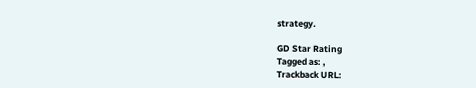strategy.

GD Star Rating
Tagged as: ,
Trackback URL: